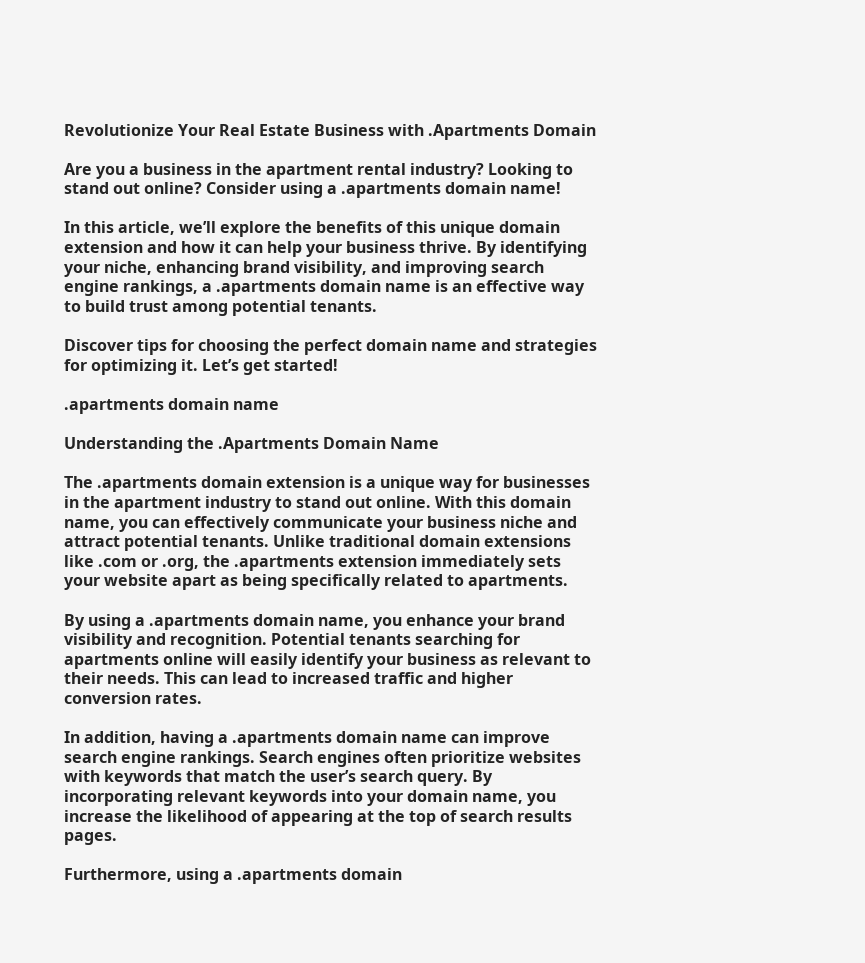Revolutionize Your Real Estate Business with .Apartments Domain

Are you a business in the apartment rental industry? Looking to stand out online? Consider using a .apartments domain name!

In this article, we’ll explore the benefits of this unique domain extension and how it can help your business thrive. By identifying your niche, enhancing brand visibility, and improving search engine rankings, a .apartments domain name is an effective way to build trust among potential tenants.

Discover tips for choosing the perfect domain name and strategies for optimizing it. Let’s get started!

.apartments domain name

Understanding the .Apartments Domain Name

The .apartments domain extension is a unique way for businesses in the apartment industry to stand out online. With this domain name, you can effectively communicate your business niche and attract potential tenants. Unlike traditional domain extensions like .com or .org, the .apartments extension immediately sets your website apart as being specifically related to apartments.

By using a .apartments domain name, you enhance your brand visibility and recognition. Potential tenants searching for apartments online will easily identify your business as relevant to their needs. This can lead to increased traffic and higher conversion rates.

In addition, having a .apartments domain name can improve search engine rankings. Search engines often prioritize websites with keywords that match the user’s search query. By incorporating relevant keywords into your domain name, you increase the likelihood of appearing at the top of search results pages.

Furthermore, using a .apartments domain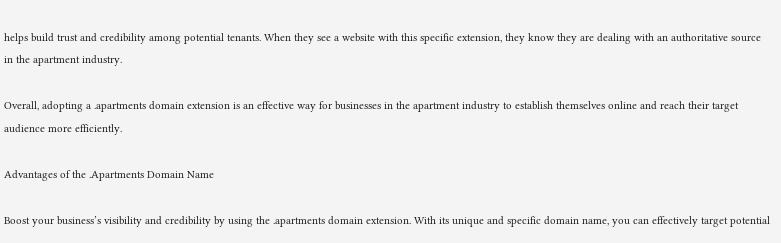helps build trust and credibility among potential tenants. When they see a website with this specific extension, they know they are dealing with an authoritative source in the apartment industry.

Overall, adopting a .apartments domain extension is an effective way for businesses in the apartment industry to establish themselves online and reach their target audience more efficiently.

Advantages of the .Apartments Domain Name

Boost your business’s visibility and credibility by using the .apartments domain extension. With its unique and specific domain name, you can effectively target potential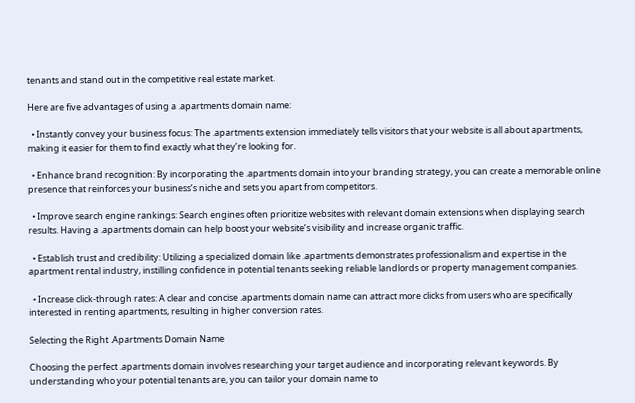tenants and stand out in the competitive real estate market.

Here are five advantages of using a .apartments domain name:

  • Instantly convey your business focus: The .apartments extension immediately tells visitors that your website is all about apartments, making it easier for them to find exactly what they’re looking for.

  • Enhance brand recognition: By incorporating the .apartments domain into your branding strategy, you can create a memorable online presence that reinforces your business’s niche and sets you apart from competitors.

  • Improve search engine rankings: Search engines often prioritize websites with relevant domain extensions when displaying search results. Having a .apartments domain can help boost your website’s visibility and increase organic traffic.

  • Establish trust and credibility: Utilizing a specialized domain like .apartments demonstrates professionalism and expertise in the apartment rental industry, instilling confidence in potential tenants seeking reliable landlords or property management companies.

  • Increase click-through rates: A clear and concise .apartments domain name can attract more clicks from users who are specifically interested in renting apartments, resulting in higher conversion rates.

Selecting the Right .Apartments Domain Name

Choosing the perfect .apartments domain involves researching your target audience and incorporating relevant keywords. By understanding who your potential tenants are, you can tailor your domain name to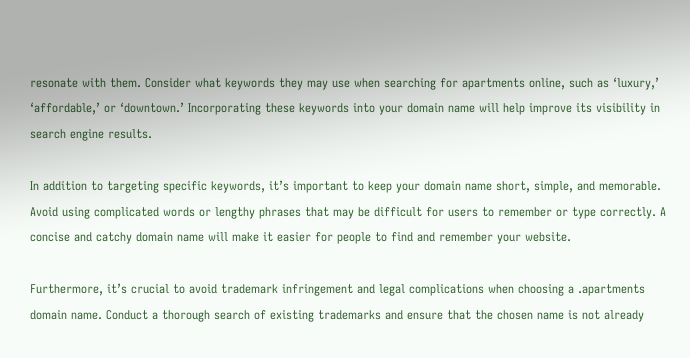resonate with them. Consider what keywords they may use when searching for apartments online, such as ‘luxury,’ ‘affordable,’ or ‘downtown.’ Incorporating these keywords into your domain name will help improve its visibility in search engine results.

In addition to targeting specific keywords, it’s important to keep your domain name short, simple, and memorable. Avoid using complicated words or lengthy phrases that may be difficult for users to remember or type correctly. A concise and catchy domain name will make it easier for people to find and remember your website.

Furthermore, it’s crucial to avoid trademark infringement and legal complications when choosing a .apartments domain name. Conduct a thorough search of existing trademarks and ensure that the chosen name is not already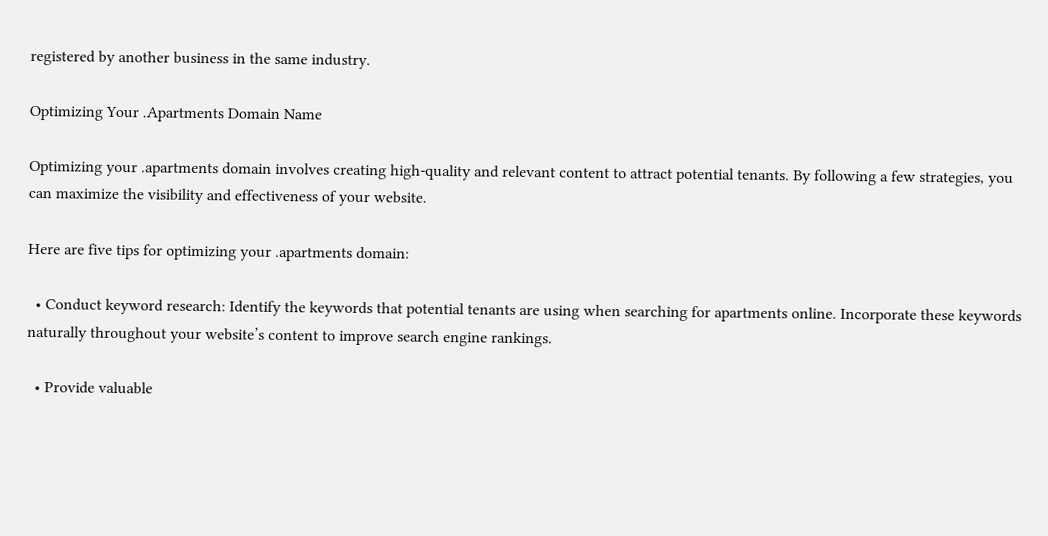registered by another business in the same industry.

Optimizing Your .Apartments Domain Name

Optimizing your .apartments domain involves creating high-quality and relevant content to attract potential tenants. By following a few strategies, you can maximize the visibility and effectiveness of your website.

Here are five tips for optimizing your .apartments domain:

  • Conduct keyword research: Identify the keywords that potential tenants are using when searching for apartments online. Incorporate these keywords naturally throughout your website’s content to improve search engine rankings.

  • Provide valuable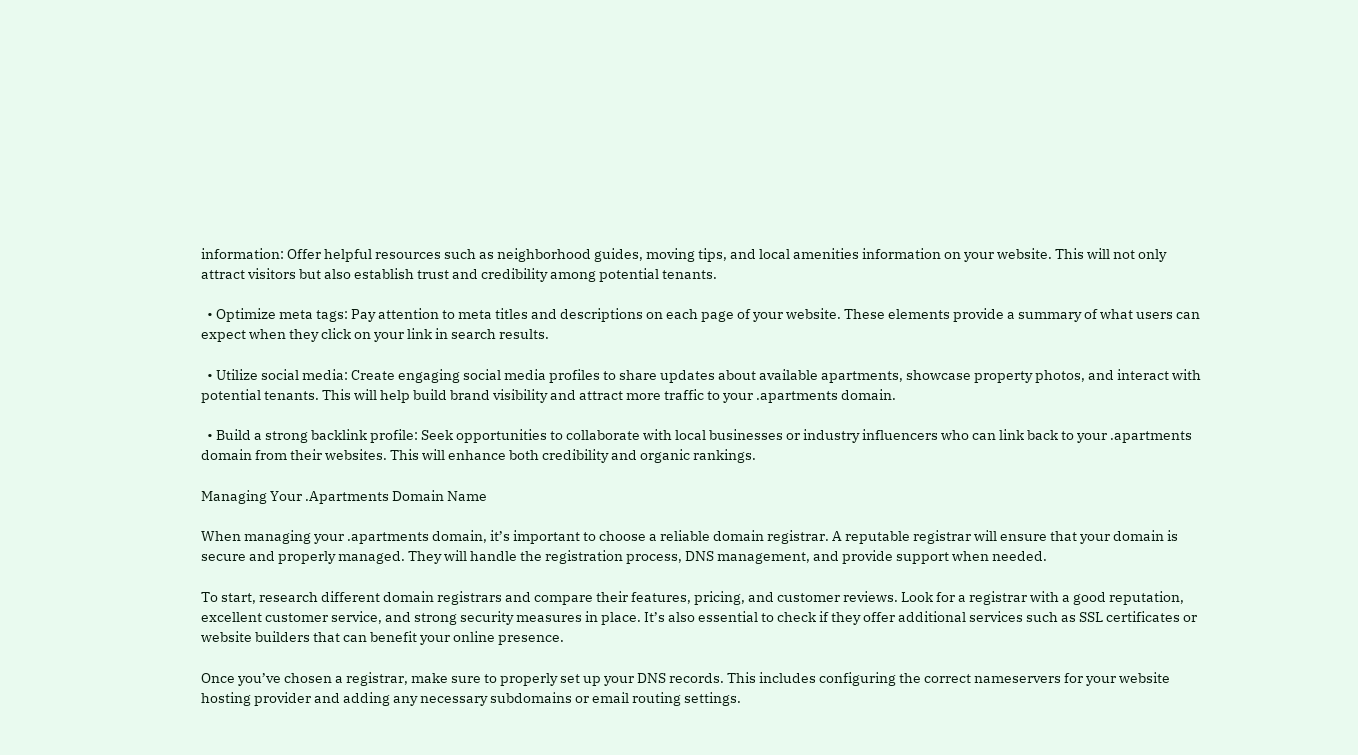information: Offer helpful resources such as neighborhood guides, moving tips, and local amenities information on your website. This will not only attract visitors but also establish trust and credibility among potential tenants.

  • Optimize meta tags: Pay attention to meta titles and descriptions on each page of your website. These elements provide a summary of what users can expect when they click on your link in search results.

  • Utilize social media: Create engaging social media profiles to share updates about available apartments, showcase property photos, and interact with potential tenants. This will help build brand visibility and attract more traffic to your .apartments domain.

  • Build a strong backlink profile: Seek opportunities to collaborate with local businesses or industry influencers who can link back to your .apartments domain from their websites. This will enhance both credibility and organic rankings.

Managing Your .Apartments Domain Name

When managing your .apartments domain, it’s important to choose a reliable domain registrar. A reputable registrar will ensure that your domain is secure and properly managed. They will handle the registration process, DNS management, and provide support when needed.

To start, research different domain registrars and compare their features, pricing, and customer reviews. Look for a registrar with a good reputation, excellent customer service, and strong security measures in place. It’s also essential to check if they offer additional services such as SSL certificates or website builders that can benefit your online presence.

Once you’ve chosen a registrar, make sure to properly set up your DNS records. This includes configuring the correct nameservers for your website hosting provider and adding any necessary subdomains or email routing settings.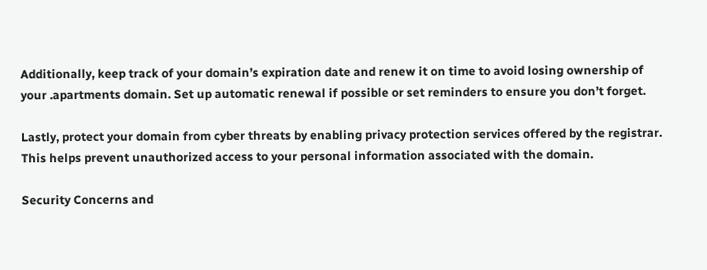Additionally, keep track of your domain’s expiration date and renew it on time to avoid losing ownership of your .apartments domain. Set up automatic renewal if possible or set reminders to ensure you don’t forget.

Lastly, protect your domain from cyber threats by enabling privacy protection services offered by the registrar. This helps prevent unauthorized access to your personal information associated with the domain.

Security Concerns and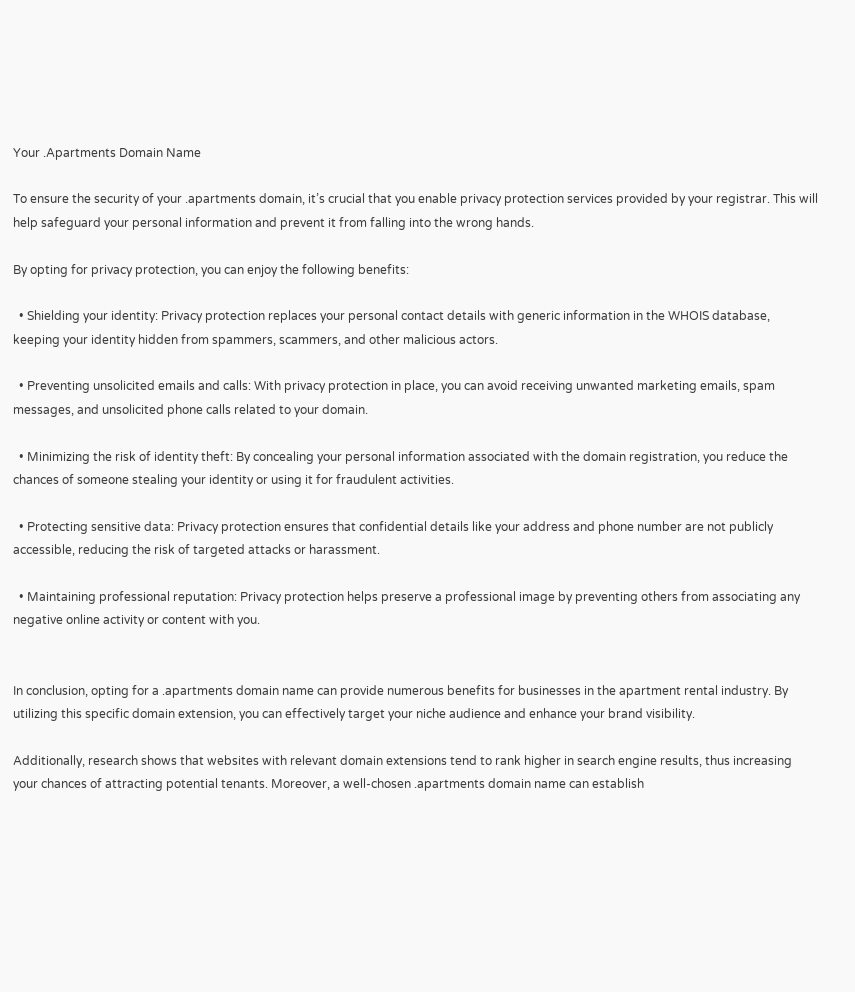Your .Apartments Domain Name

To ensure the security of your .apartments domain, it’s crucial that you enable privacy protection services provided by your registrar. This will help safeguard your personal information and prevent it from falling into the wrong hands.

By opting for privacy protection, you can enjoy the following benefits:

  • Shielding your identity: Privacy protection replaces your personal contact details with generic information in the WHOIS database, keeping your identity hidden from spammers, scammers, and other malicious actors.

  • Preventing unsolicited emails and calls: With privacy protection in place, you can avoid receiving unwanted marketing emails, spam messages, and unsolicited phone calls related to your domain.

  • Minimizing the risk of identity theft: By concealing your personal information associated with the domain registration, you reduce the chances of someone stealing your identity or using it for fraudulent activities.

  • Protecting sensitive data: Privacy protection ensures that confidential details like your address and phone number are not publicly accessible, reducing the risk of targeted attacks or harassment.

  • Maintaining professional reputation: Privacy protection helps preserve a professional image by preventing others from associating any negative online activity or content with you.


In conclusion, opting for a .apartments domain name can provide numerous benefits for businesses in the apartment rental industry. By utilizing this specific domain extension, you can effectively target your niche audience and enhance your brand visibility.

Additionally, research shows that websites with relevant domain extensions tend to rank higher in search engine results, thus increasing your chances of attracting potential tenants. Moreover, a well-chosen .apartments domain name can establish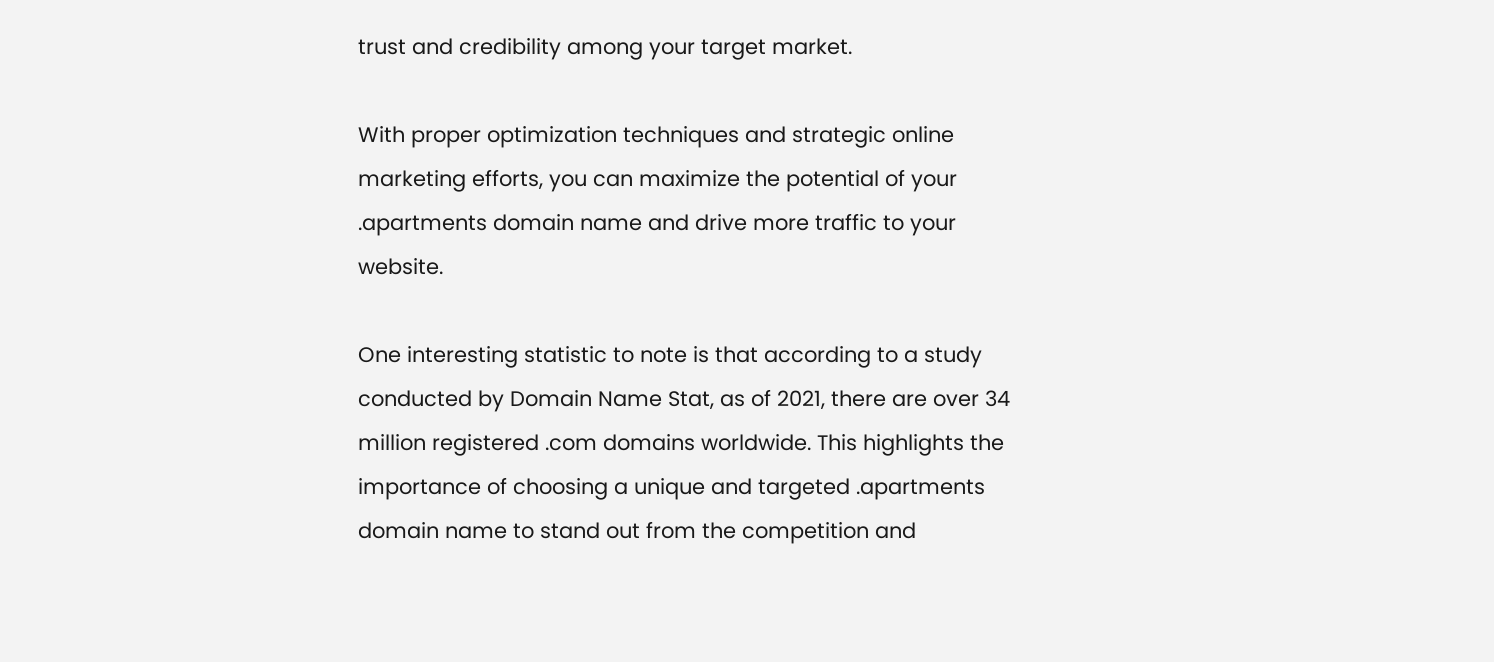trust and credibility among your target market.

With proper optimization techniques and strategic online marketing efforts, you can maximize the potential of your .apartments domain name and drive more traffic to your website.

One interesting statistic to note is that according to a study conducted by Domain Name Stat, as of 2021, there are over 34 million registered .com domains worldwide. This highlights the importance of choosing a unique and targeted .apartments domain name to stand out from the competition and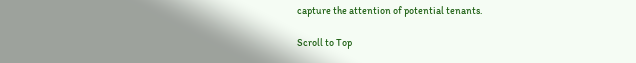capture the attention of potential tenants.

Scroll to Top